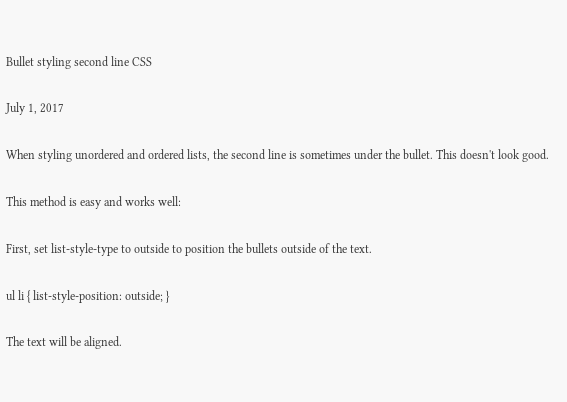Bullet styling second line CSS

July 1, 2017

When styling unordered and ordered lists, the second line is sometimes under the bullet. This doesn't look good.

This method is easy and works well:

First, set list-style-type to outside to position the bullets outside of the text.

ul li { list-style-position: outside; }

The text will be aligned.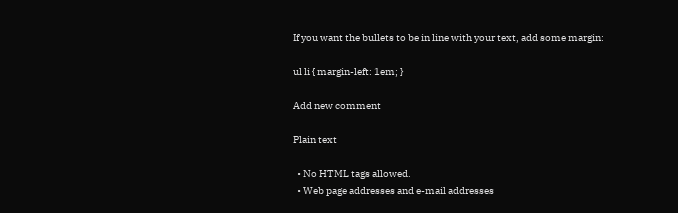If you want the bullets to be in line with your text, add some margin:

ul li { margin-left: 1em; }

Add new comment

Plain text

  • No HTML tags allowed.
  • Web page addresses and e-mail addresses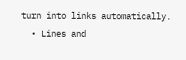turn into links automatically.
  • Lines and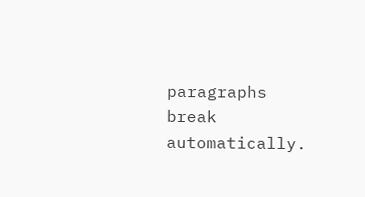paragraphs break automatically.